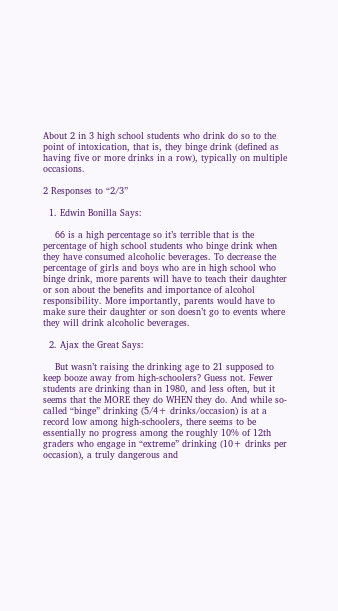About 2 in 3 high school students who drink do so to the point of intoxication, that is, they binge drink (defined as having five or more drinks in a row), typically on multiple occasions.

2 Responses to “2/3”

  1. Edwin Bonilla Says:

    66 is a high percentage so it’s terrible that is the percentage of high school students who binge drink when they have consumed alcoholic beverages. To decrease the percentage of girls and boys who are in high school who binge drink, more parents will have to teach their daughter or son about the benefits and importance of alcohol responsibility. More importantly, parents would have to make sure their daughter or son doesn’t go to events where they will drink alcoholic beverages.

  2. Ajax the Great Says:

    But wasn’t raising the drinking age to 21 supposed to keep booze away from high-schoolers? Guess not. Fewer students are drinking than in 1980, and less often, but it seems that the MORE they do WHEN they do. And while so-called “binge” drinking (5/4+ drinks/occasion) is at a record low among high-schoolers, there seems to be essentially no progress among the roughly 10% of 12th graders who engage in “extreme” drinking (10+ drinks per occasion), a truly dangerous and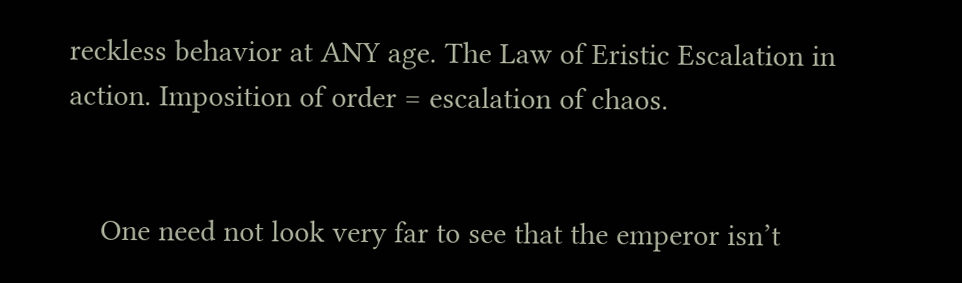reckless behavior at ANY age. The Law of Eristic Escalation in action. Imposition of order = escalation of chaos.


    One need not look very far to see that the emperor isn’t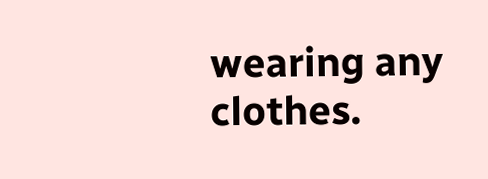wearing any clothes.